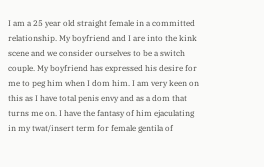I am a 25 year old straight female in a committed relationship. My boyfriend and I are into the kink scene and we consider ourselves to be a switch couple. My boyfriend has expressed his desire for me to peg him when I dom him. I am very keen on this as I have total penis envy and as a dom that turns me on. I have the fantasy of him ejaculating in my twat/insert term for female gentila of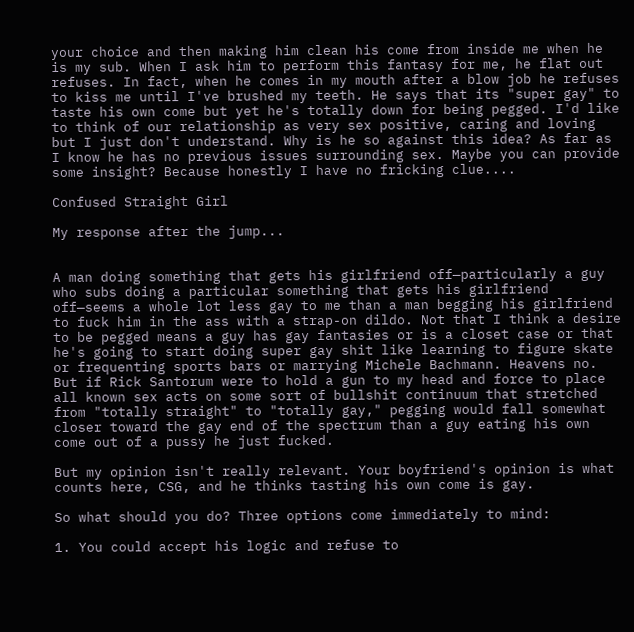your choice and then making him clean his come from inside me when he is my sub. When I ask him to perform this fantasy for me, he flat out refuses. In fact, when he comes in my mouth after a blow job he refuses to kiss me until I've brushed my teeth. He says that its "super gay" to taste his own come but yet he's totally down for being pegged. I'd like to think of our relationship as very sex positive, caring and loving but I just don't understand. Why is he so against this idea? As far as I know he has no previous issues surrounding sex. Maybe you can provide some insight? Because honestly I have no fricking clue....

Confused Straight Girl

My response after the jump...


A man doing something that gets his girlfriend off—particularly a guy who subs doing a particular something that gets his girlfriend off—seems a whole lot less gay to me than a man begging his girlfriend to fuck him in the ass with a strap-on dildo. Not that I think a desire to be pegged means a guy has gay fantasies or is a closet case or that he's going to start doing super gay shit like learning to figure skate or frequenting sports bars or marrying Michele Bachmann. Heavens no. But if Rick Santorum were to hold a gun to my head and force to place all known sex acts on some sort of bullshit continuum that stretched from "totally straight" to "totally gay," pegging would fall somewhat closer toward the gay end of the spectrum than a guy eating his own come out of a pussy he just fucked.

But my opinion isn't really relevant. Your boyfriend's opinion is what counts here, CSG, and he thinks tasting his own come is gay.

So what should you do? Three options come immediately to mind:

1. You could accept his logic and refuse to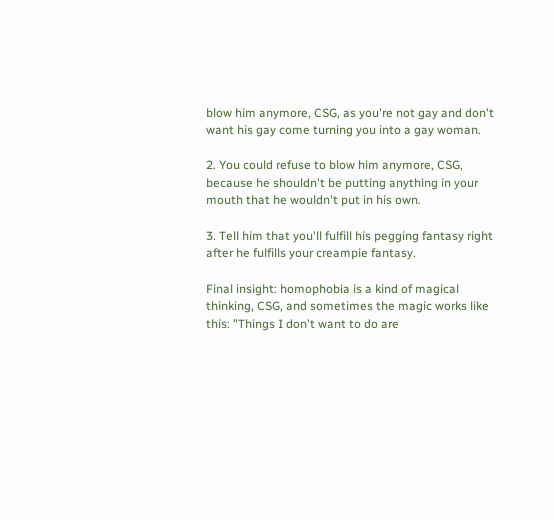blow him anymore, CSG, as you're not gay and don't want his gay come turning you into a gay woman.

2. You could refuse to blow him anymore, CSG, because he shouldn't be putting anything in your mouth that he wouldn't put in his own.

3. Tell him that you'll fulfill his pegging fantasy right after he fulfills your creampie fantasy.

Final insight: homophobia is a kind of magical thinking, CSG, and sometimes the magic works like this: "Things I don't want to do are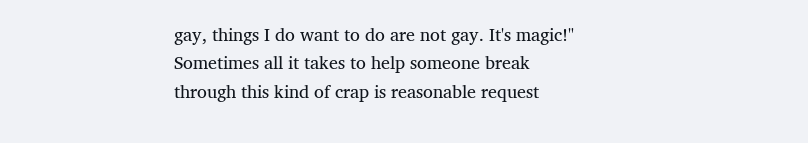gay, things I do want to do are not gay. It's magic!" Sometimes all it takes to help someone break through this kind of crap is reasonable request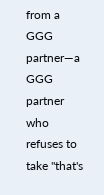from a GGG partner—a GGG partner who refuses to take "that's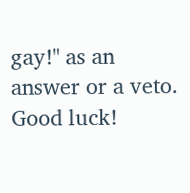gay!" as an answer or a veto. Good luck!